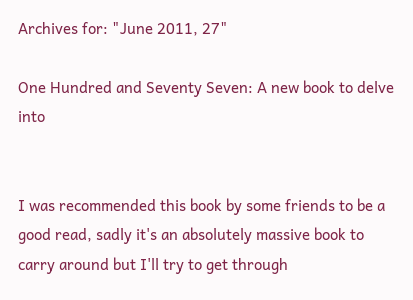Archives for: "June 2011, 27"

One Hundred and Seventy Seven: A new book to delve into


I was recommended this book by some friends to be a good read, sadly it's an absolutely massive book to carry around but I'll try to get through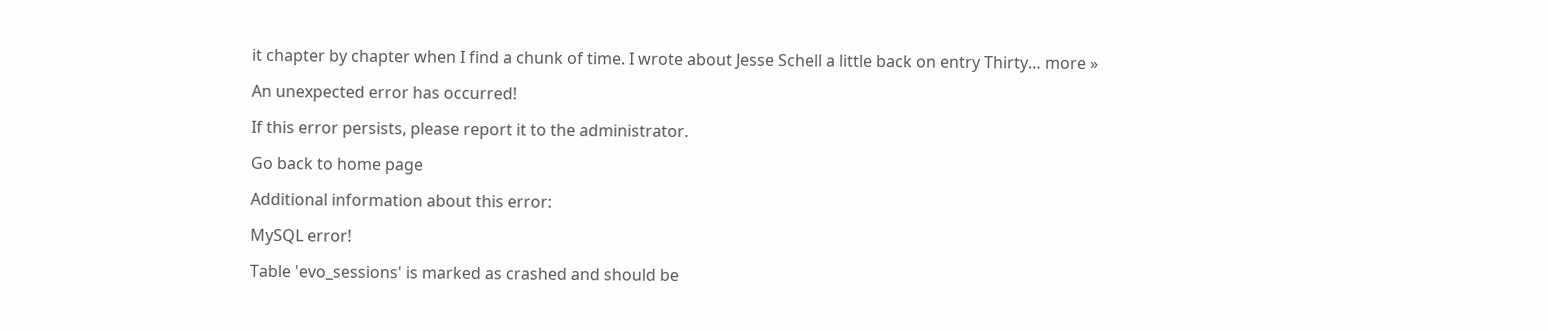it chapter by chapter when I find a chunk of time. I wrote about Jesse Schell a little back on entry Thirty… more »

An unexpected error has occurred!

If this error persists, please report it to the administrator.

Go back to home page

Additional information about this error:

MySQL error!

Table 'evo_sessions' is marked as crashed and should be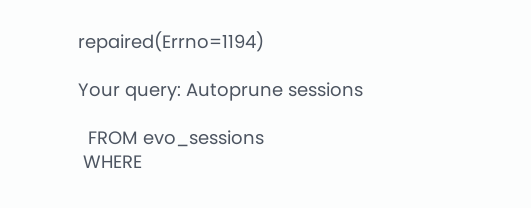repaired(Errno=1194)

Your query: Autoprune sessions

  FROM evo_sessions
 WHERE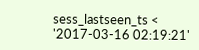sess_lastseen_ts < '2017-03-16 02:19:21'